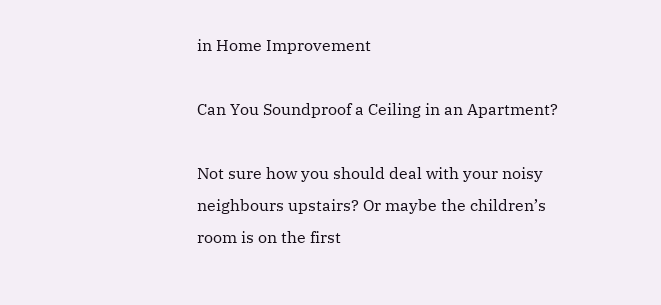in Home Improvement

Can You Soundproof a Ceiling in an Apartment?

Not sure how you should deal with your noisy neighbours upstairs? Or maybe the children’s room is on the first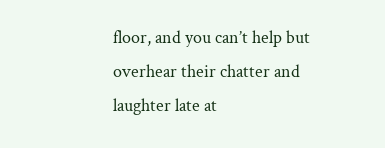floor, and you can’t help but overhear their chatter and laughter late at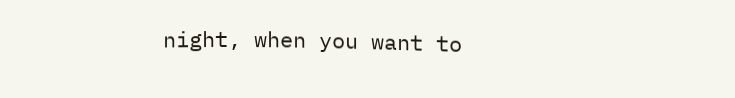night, when you want to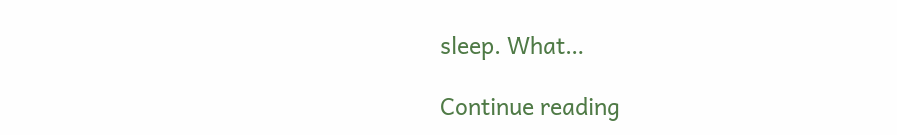sleep. What…

Continue reading